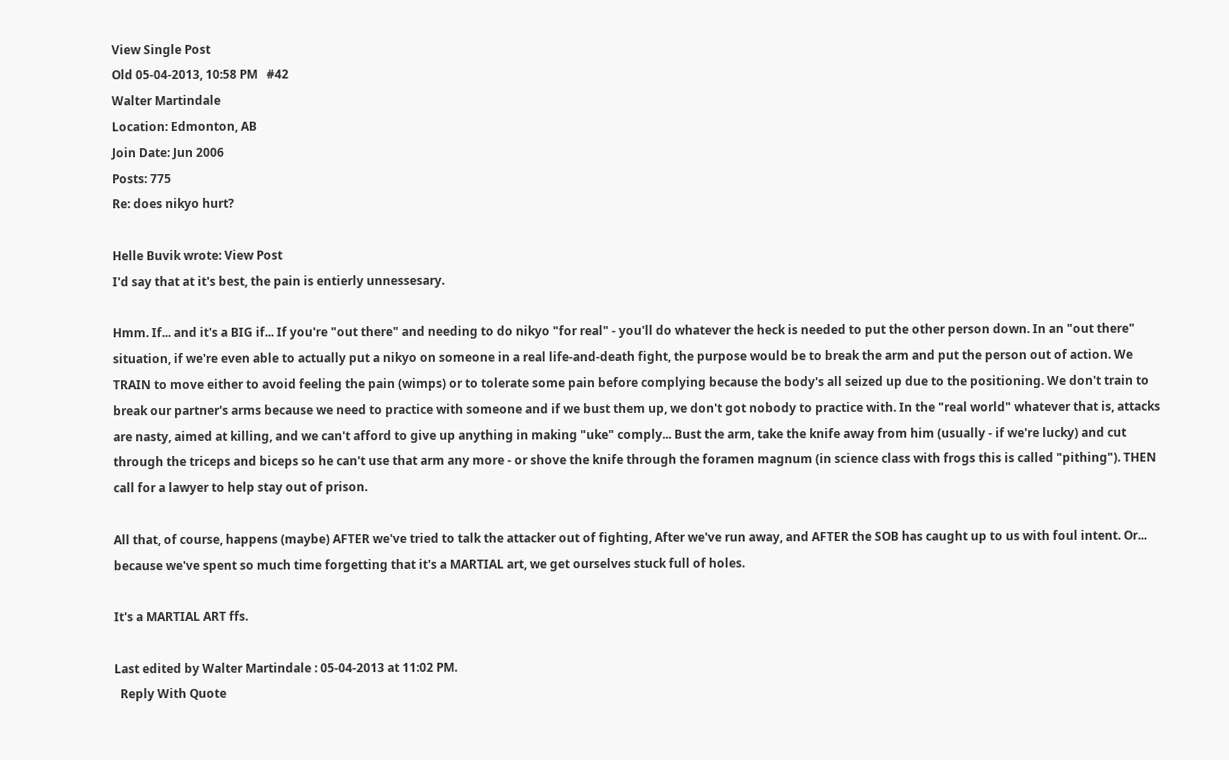View Single Post
Old 05-04-2013, 10:58 PM   #42
Walter Martindale
Location: Edmonton, AB
Join Date: Jun 2006
Posts: 775
Re: does nikyo hurt?

Helle Buvik wrote: View Post
I'd say that at it's best, the pain is entierly unnessesary.

Hmm. If... and it's a BIG if... If you're "out there" and needing to do nikyo "for real" - you'll do whatever the heck is needed to put the other person down. In an "out there" situation, if we're even able to actually put a nikyo on someone in a real life-and-death fight, the purpose would be to break the arm and put the person out of action. We TRAIN to move either to avoid feeling the pain (wimps) or to tolerate some pain before complying because the body's all seized up due to the positioning. We don't train to break our partner's arms because we need to practice with someone and if we bust them up, we don't got nobody to practice with. In the "real world" whatever that is, attacks are nasty, aimed at killing, and we can't afford to give up anything in making "uke" comply... Bust the arm, take the knife away from him (usually - if we're lucky) and cut through the triceps and biceps so he can't use that arm any more - or shove the knife through the foramen magnum (in science class with frogs this is called "pithing"). THEN call for a lawyer to help stay out of prison.

All that, of course, happens (maybe) AFTER we've tried to talk the attacker out of fighting, After we've run away, and AFTER the SOB has caught up to us with foul intent. Or... because we've spent so much time forgetting that it's a MARTIAL art, we get ourselves stuck full of holes.

It's a MARTIAL ART ffs.

Last edited by Walter Martindale : 05-04-2013 at 11:02 PM.
  Reply With Quote